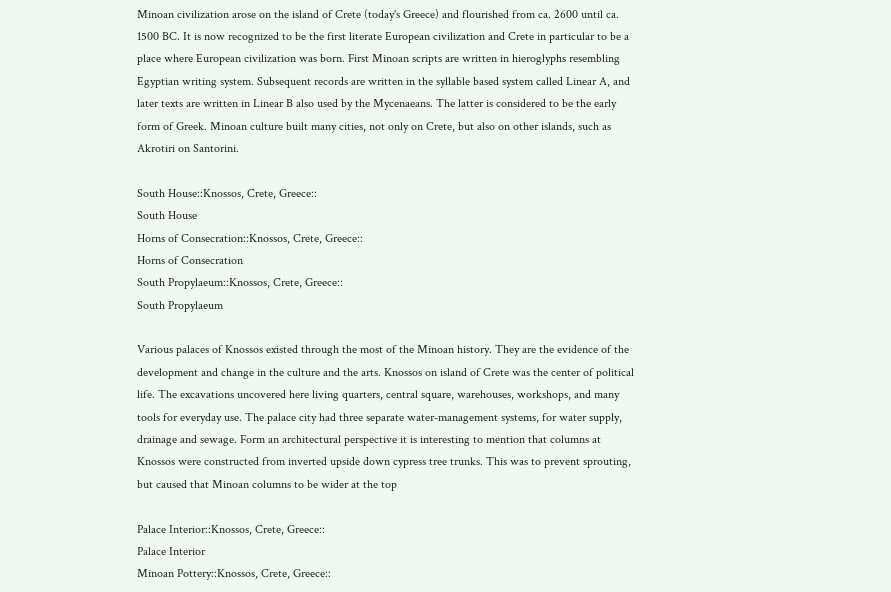Minoan civilization arose on the island of Crete (today's Greece) and flourished from ca. 2600 until ca. 1500 BC. It is now recognized to be the first literate European civilization and Crete in particular to be a place where European civilization was born. First Minoan scripts are written in hieroglyphs resembling Egyptian writing system. Subsequent records are written in the syllable based system called Linear A, and later texts are written in Linear B also used by the Mycenaeans. The latter is considered to be the early form of Greek. Minoan culture built many cities, not only on Crete, but also on other islands, such as Akrotiri on Santorini.

South House::Knossos, Crete, Greece::
South House
Horns of Consecration::Knossos, Crete, Greece::
Horns of Consecration
South Propylaeum::Knossos, Crete, Greece::
South Propylaeum

Various palaces of Knossos existed through the most of the Minoan history. They are the evidence of the development and change in the culture and the arts. Knossos on island of Crete was the center of political life. The excavations uncovered here living quarters, central square, warehouses, workshops, and many tools for everyday use. The palace city had three separate water-management systems, for water supply, drainage and sewage. Form an architectural perspective it is interesting to mention that columns at Knossos were constructed from inverted upside down cypress tree trunks. This was to prevent sprouting, but caused that Minoan columns to be wider at the top

Palace Interior::Knossos, Crete, Greece::
Palace Interior
Minoan Pottery::Knossos, Crete, Greece::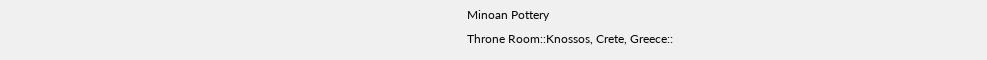Minoan Pottery
Throne Room::Knossos, Crete, Greece::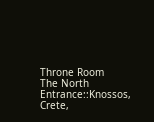Throne Room
The North Entrance::Knossos, Crete,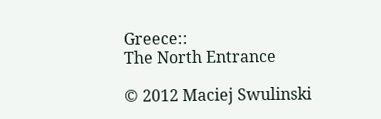Greece::
The North Entrance

© 2012 Maciej Swulinski